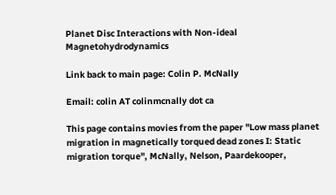Planet Disc Interactions with Non-ideal Magnetohydrodynamics

Link back to main page: Colin P. McNally

Email: colin AT colinmcnally dot ca

This page contains movies from the paper "Low mass planet migration in magnetically torqued dead zones I: Static migration torque", McNally, Nelson, Paardekooper,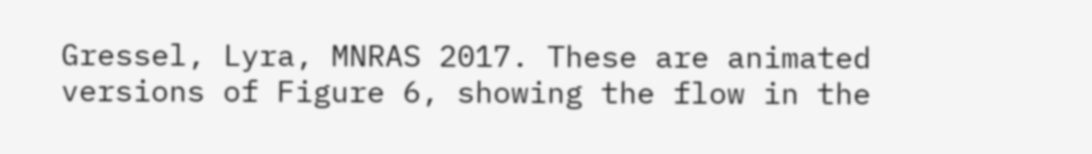Gressel, Lyra, MNRAS 2017. These are animated versions of Figure 6, showing the flow in the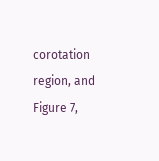corotation region, and Figure 7,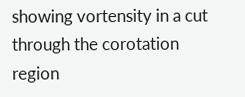showing vortensity in a cut through the corotation region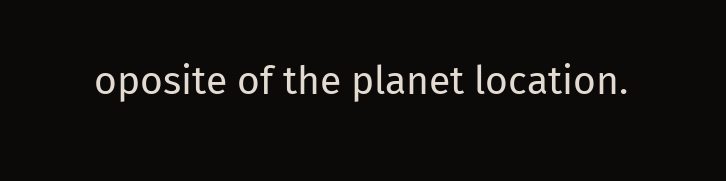oposite of the planet location.